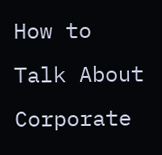How to Talk About Corporate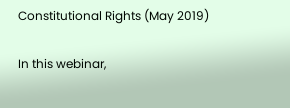Constitutional Rights (May 2019)

In this webinar,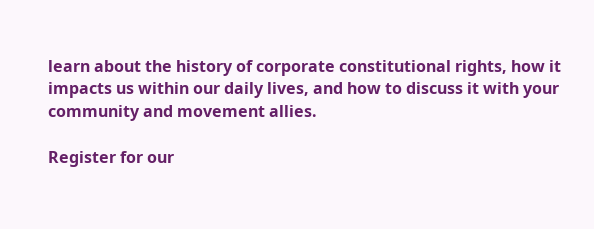learn about the history of corporate constitutional rights, how it impacts us within our daily lives, and how to discuss it with your community and movement allies.

Register for our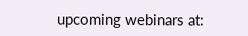upcoming webinars at: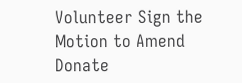Volunteer Sign the Motion to Amend Donate